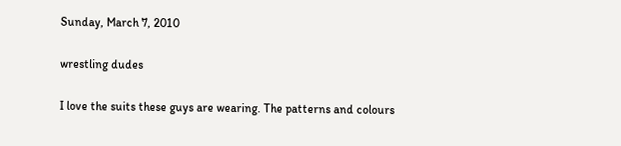Sunday, March 7, 2010

wrestling dudes

I love the suits these guys are wearing. The patterns and colours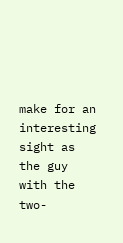make for an interesting sight as the guy with the two-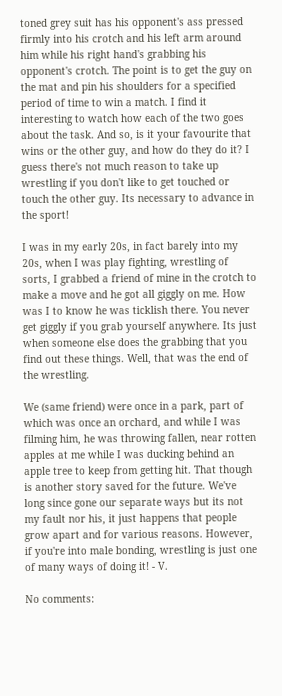toned grey suit has his opponent's ass pressed firmly into his crotch and his left arm around him while his right hand's grabbing his opponent's crotch. The point is to get the guy on the mat and pin his shoulders for a specified period of time to win a match. I find it interesting to watch how each of the two goes about the task. And so, is it your favourite that wins or the other guy, and how do they do it? I guess there's not much reason to take up wrestling if you don't like to get touched or touch the other guy. Its necessary to advance in the sport!

I was in my early 20s, in fact barely into my 20s, when I was play fighting, wrestling of sorts, I grabbed a friend of mine in the crotch to make a move and he got all giggly on me. How was I to know he was ticklish there. You never get giggly if you grab yourself anywhere. Its just when someone else does the grabbing that you find out these things. Well, that was the end of the wrestling.

We (same friend) were once in a park, part of which was once an orchard, and while I was filming him, he was throwing fallen, near rotten apples at me while I was ducking behind an apple tree to keep from getting hit. That though is another story saved for the future. We've long since gone our separate ways but its not my fault nor his, it just happens that people grow apart and for various reasons. However, if you're into male bonding, wrestling is just one of many ways of doing it! - V.

No comments: